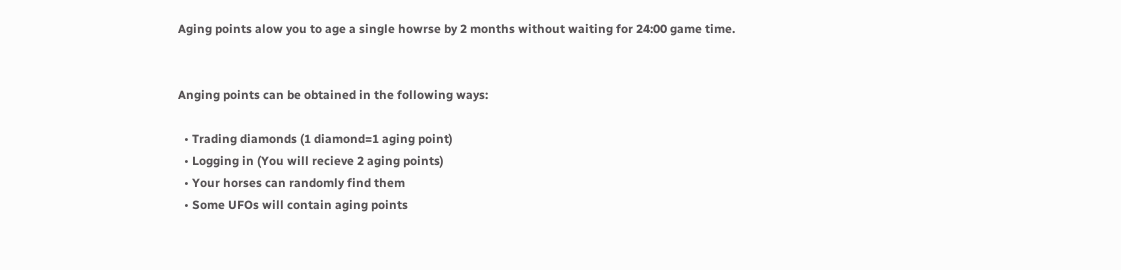Aging points alow you to age a single howrse by 2 months without waiting for 24:00 game time.


Anging points can be obtained in the following ways:

  • Trading diamonds (1 diamond=1 aging point)
  • Logging in (You will recieve 2 aging points)
  • Your horses can randomly find them
  • Some UFOs will contain aging points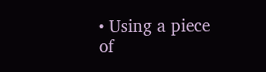• Using a piece of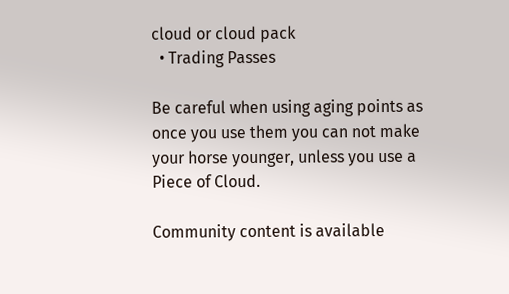cloud or cloud pack
  • Trading Passes

Be careful when using aging points as once you use them you can not make your horse younger, unless you use a Piece of Cloud.

Community content is available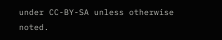under CC-BY-SA unless otherwise noted.